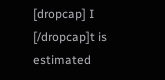[dropcap] I [/dropcap]t is estimated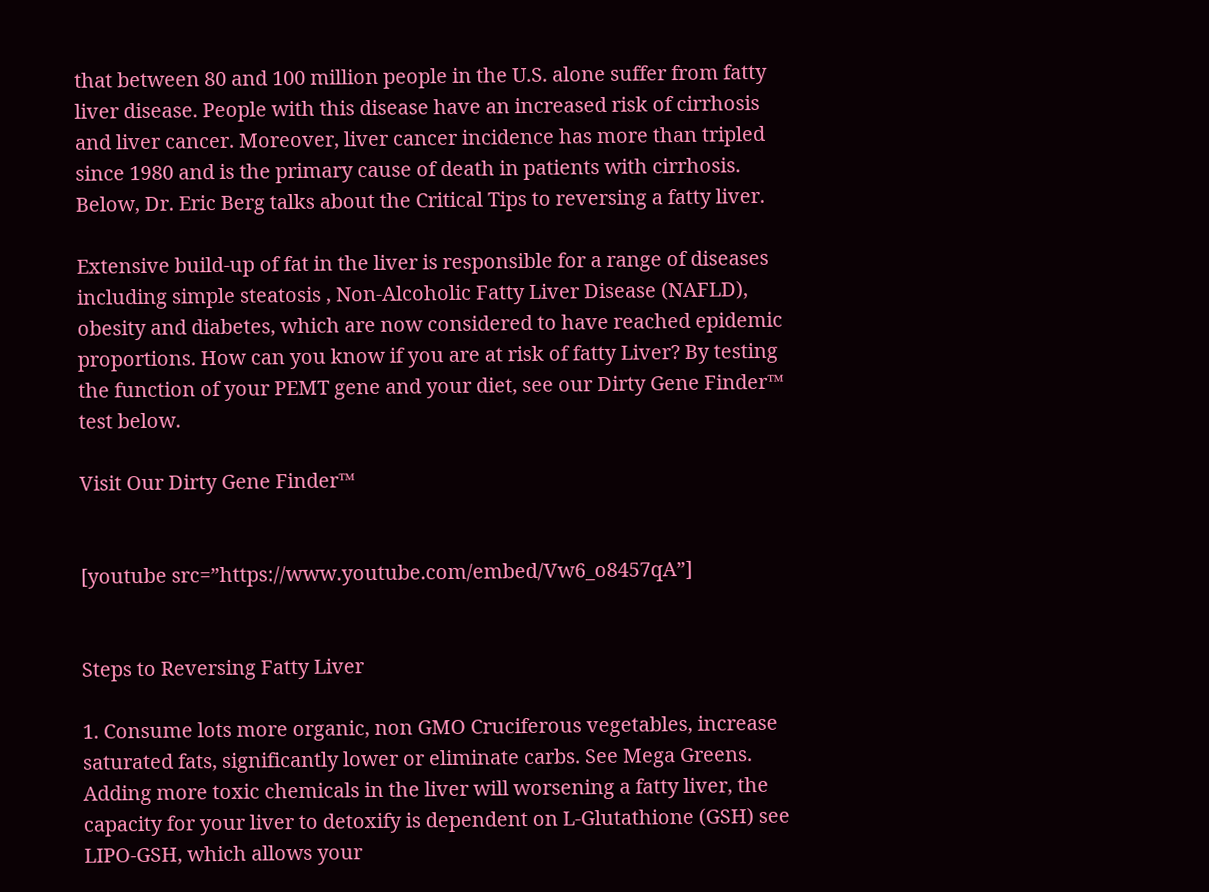that between 80 and 100 million people in the U.S. alone suffer from fatty liver disease. People with this disease have an increased risk of cirrhosis and liver cancer. Moreover, liver cancer incidence has more than tripled since 1980 and is the primary cause of death in patients with cirrhosis. Below, Dr. Eric Berg talks about the Critical Tips to reversing a fatty liver.

Extensive build-up of fat in the liver is responsible for a range of diseases including simple steatosis , Non-Alcoholic Fatty Liver Disease (NAFLD), obesity and diabetes, which are now considered to have reached epidemic proportions. How can you know if you are at risk of fatty Liver? By testing the function of your PEMT gene and your diet, see our Dirty Gene Finder™ test below.

Visit Our Dirty Gene Finder™


[youtube src=”https://www.youtube.com/embed/Vw6_o8457qA”]


Steps to Reversing Fatty Liver

1. Consume lots more organic, non GMO Cruciferous vegetables, increase saturated fats, significantly lower or eliminate carbs. See Mega Greens. Adding more toxic chemicals in the liver will worsening a fatty liver, the capacity for your liver to detoxify is dependent on L-Glutathione (GSH) see LIPO-GSH, which allows your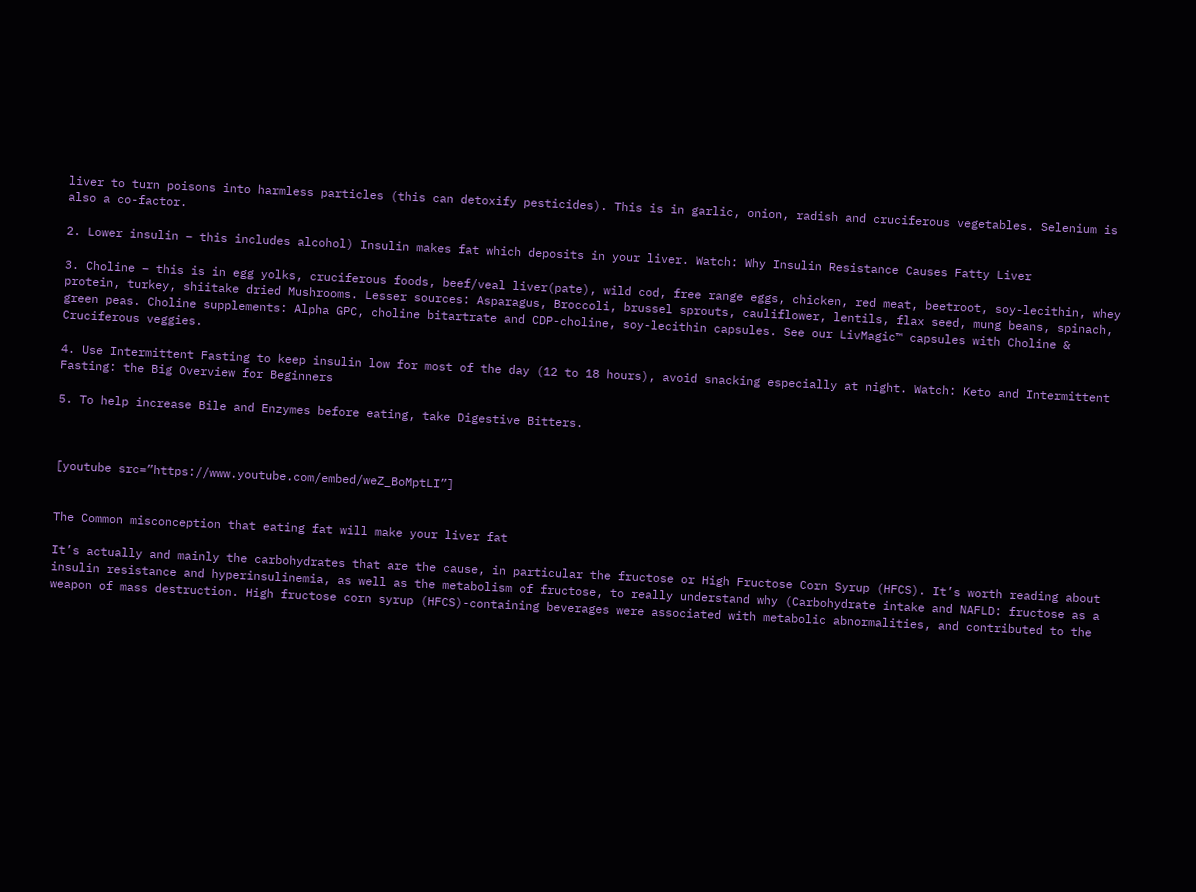liver to turn poisons into harmless particles (this can detoxify pesticides). This is in garlic, onion, radish and cruciferous vegetables. Selenium is also a co-factor.

2. Lower insulin – this includes alcohol) Insulin makes fat which deposits in your liver. Watch: Why Insulin Resistance Causes Fatty Liver

3. Choline – this is in egg yolks, cruciferous foods, beef/veal liver(pate), wild cod, free range eggs, chicken, red meat, beetroot, soy-lecithin, whey protein, turkey, shiitake dried Mushrooms. Lesser sources: Asparagus, Broccoli, brussel sprouts, cauliflower, lentils, flax seed, mung beans, spinach, green peas. Choline supplements: Alpha GPC, choline bitartrate and CDP-choline, soy-lecithin capsules. See our LivMagic™ capsules with Choline & Cruciferous veggies.

4. Use Intermittent Fasting to keep insulin low for most of the day (12 to 18 hours), avoid snacking especially at night. Watch: Keto and Intermittent Fasting: the Big Overview for Beginners

5. To help increase Bile and Enzymes before eating, take Digestive Bitters.



[youtube src=”https://www.youtube.com/embed/weZ_BoMptLI”]


The Common misconception that eating fat will make your liver fat

It’s actually and mainly the carbohydrates that are the cause, in particular the fructose or High Fructose Corn Syrup (HFCS). It’s worth reading about insulin resistance and hyperinsulinemia, as well as the metabolism of fructose, to really understand why (Carbohydrate intake and NAFLD: fructose as a weapon of mass destruction. High fructose corn syrup (HFCS)-containing beverages were associated with metabolic abnormalities, and contributed to the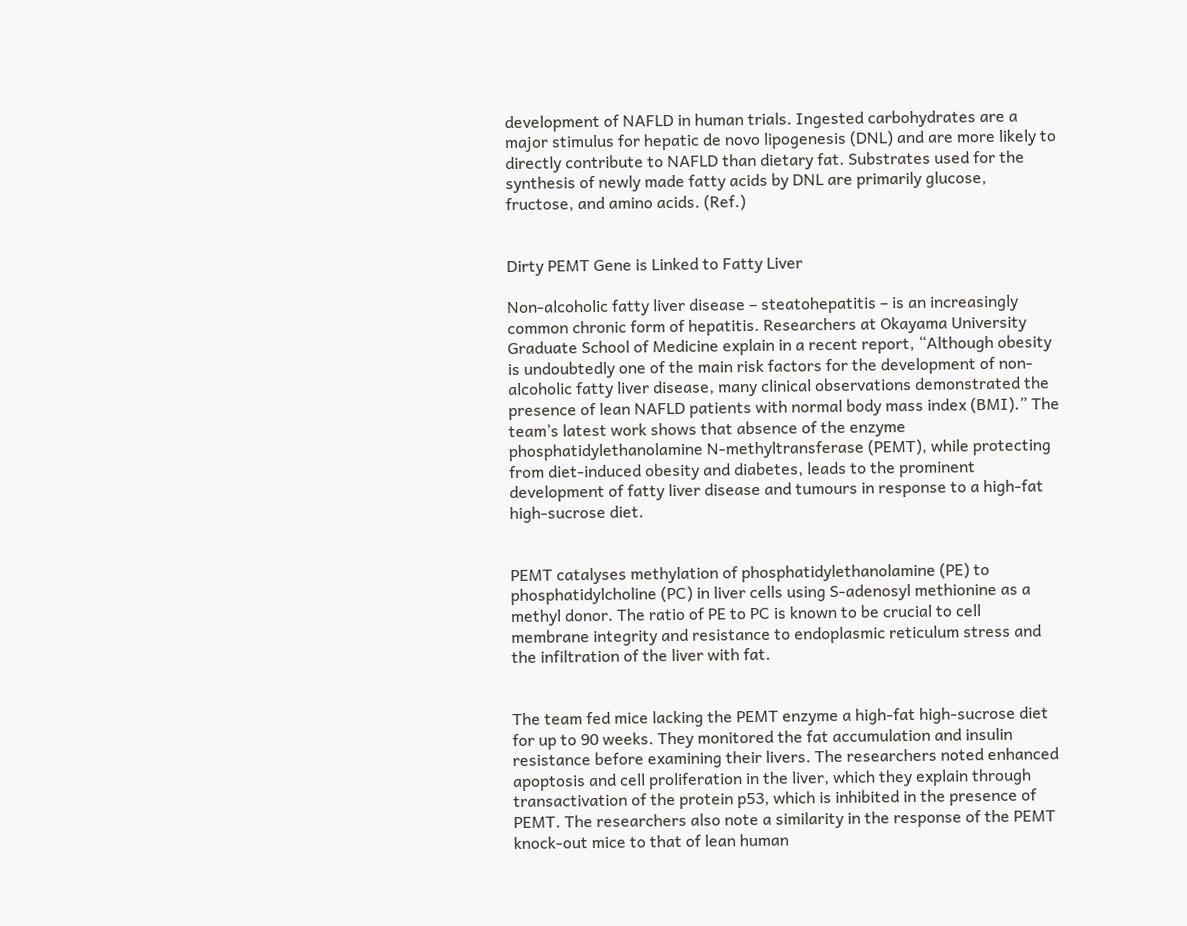development of NAFLD in human trials. Ingested carbohydrates are a major stimulus for hepatic de novo lipogenesis (DNL) and are more likely to directly contribute to NAFLD than dietary fat. Substrates used for the synthesis of newly made fatty acids by DNL are primarily glucose, fructose, and amino acids. (Ref.)


Dirty PEMT Gene is Linked to Fatty Liver

Non-alcoholic fatty liver disease – steatohepatitis – is an increasingly common chronic form of hepatitis. Researchers at Okayama University Graduate School of Medicine explain in a recent report, “Although obesity is undoubtedly one of the main risk factors for the development of non-alcoholic fatty liver disease, many clinical observations demonstrated the presence of lean NAFLD patients with normal body mass index (BMI).” The team’s latest work shows that absence of the enzyme phosphatidylethanolamine N-methyltransferase (PEMT), while protecting from diet-induced obesity and diabetes, leads to the prominent development of fatty liver disease and tumours in response to a high-fat high-sucrose diet.


PEMT catalyses methylation of phosphatidylethanolamine (PE) to phosphatidylcholine (PC) in liver cells using S-adenosyl methionine as a methyl donor. The ratio of PE to PC is known to be crucial to cell membrane integrity and resistance to endoplasmic reticulum stress and the infiltration of the liver with fat.


The team fed mice lacking the PEMT enzyme a high-fat high-sucrose diet for up to 90 weeks. They monitored the fat accumulation and insulin resistance before examining their livers. The researchers noted enhanced apoptosis and cell proliferation in the liver, which they explain through transactivation of the protein p53, which is inhibited in the presence of PEMT. The researchers also note a similarity in the response of the PEMT knock-out mice to that of lean human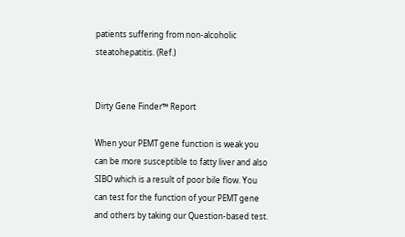patients suffering from non-alcoholic steatohepatitis. (Ref.)


Dirty Gene Finder™ Report

When your PEMT gene function is weak you can be more susceptible to fatty liver and also SIBO which is a result of poor bile flow. You can test for the function of your PEMT gene and others by taking our Question-based test.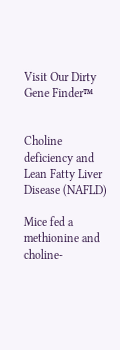Visit Our Dirty Gene Finder™


Choline deficiency and Lean Fatty Liver Disease (NAFLD)

Mice fed a methionine and choline-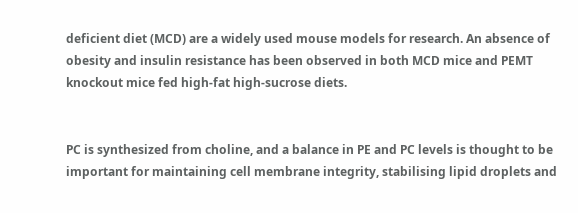deficient diet (MCD) are a widely used mouse models for research. An absence of obesity and insulin resistance has been observed in both MCD mice and PEMT knockout mice fed high-fat high-sucrose diets.


PC is synthesized from choline, and a balance in PE and PC levels is thought to be important for maintaining cell membrane integrity, stabilising lipid droplets and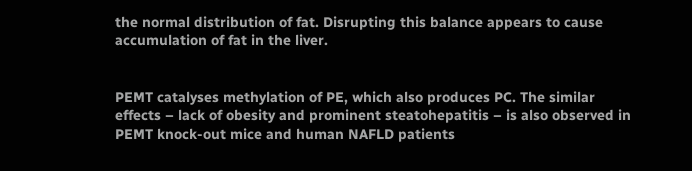the normal distribution of fat. Disrupting this balance appears to cause accumulation of fat in the liver.


PEMT catalyses methylation of PE, which also produces PC. The similar effects – lack of obesity and prominent steatohepatitis – is also observed in PEMT knock-out mice and human NAFLD patients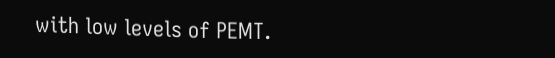with low levels of PEMT.